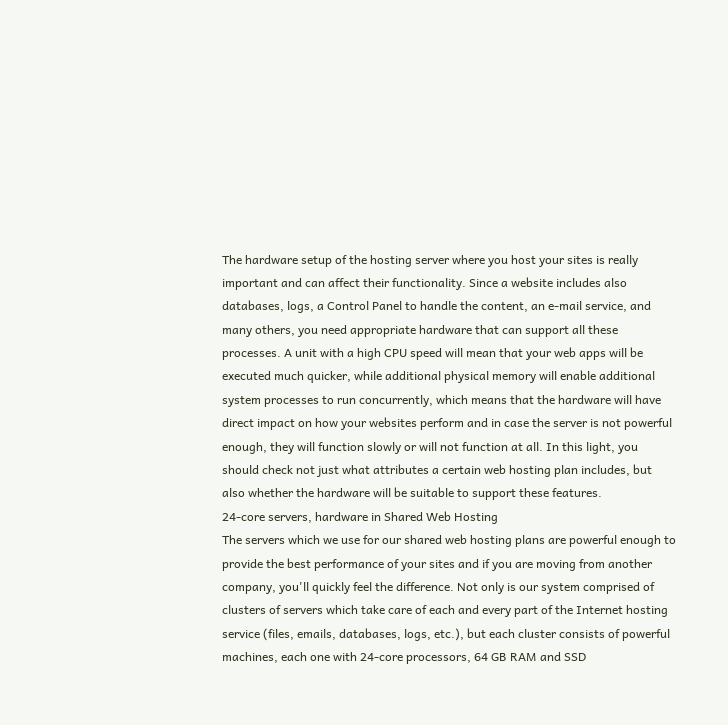The hardware setup of the hosting server where you host your sites is really important and can affect their functionality. Since a website includes also databases, logs, a Control Panel to handle the content, an e-mail service, and many others, you need appropriate hardware that can support all these processes. A unit with a high CPU speed will mean that your web apps will be executed much quicker, while additional physical memory will enable additional system processes to run concurrently, which means that the hardware will have direct impact on how your websites perform and in case the server is not powerful enough, they will function slowly or will not function at all. In this light, you should check not just what attributes a certain web hosting plan includes, but also whether the hardware will be suitable to support these features.
24-core servers, hardware in Shared Web Hosting
The servers which we use for our shared web hosting plans are powerful enough to provide the best performance of your sites and if you are moving from another company, you'll quickly feel the difference. Not only is our system comprised of clusters of servers which take care of each and every part of the Internet hosting service (files, emails, databases, logs, etc.), but each cluster consists of powerful machines, each one with 24-core processors, 64 GB RAM and SSD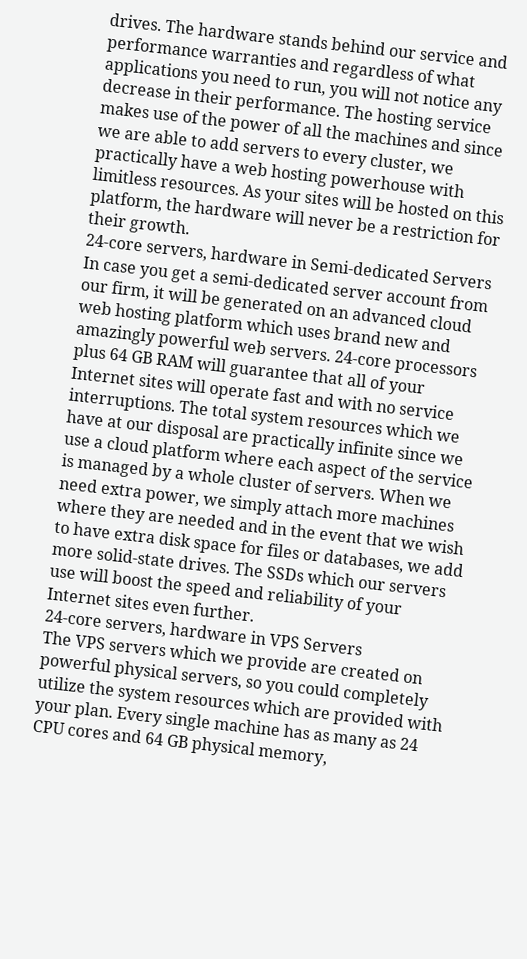drives. The hardware stands behind our service and performance warranties and regardless of what applications you need to run, you will not notice any decrease in their performance. The hosting service makes use of the power of all the machines and since we are able to add servers to every cluster, we practically have a web hosting powerhouse with limitless resources. As your sites will be hosted on this platform, the hardware will never be a restriction for their growth.
24-core servers, hardware in Semi-dedicated Servers
In case you get a semi-dedicated server account from our firm, it will be generated on an advanced cloud web hosting platform which uses brand new and amazingly powerful web servers. 24-core processors plus 64 GB RAM will guarantee that all of your Internet sites will operate fast and with no service interruptions. The total system resources which we have at our disposal are practically infinite since we use a cloud platform where each aspect of the service is managed by a whole cluster of servers. When we need extra power, we simply attach more machines where they are needed and in the event that we wish to have extra disk space for files or databases, we add more solid-state drives. The SSDs which our servers use will boost the speed and reliability of your Internet sites even further.
24-core servers, hardware in VPS Servers
The VPS servers which we provide are created on powerful physical servers, so you could completely utilize the system resources which are provided with your plan. Every single machine has as many as 24 CPU cores and 64 GB physical memory,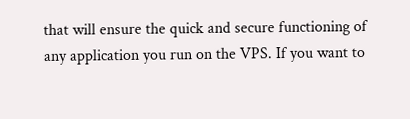that will ensure the quick and secure functioning of any application you run on the VPS. If you want to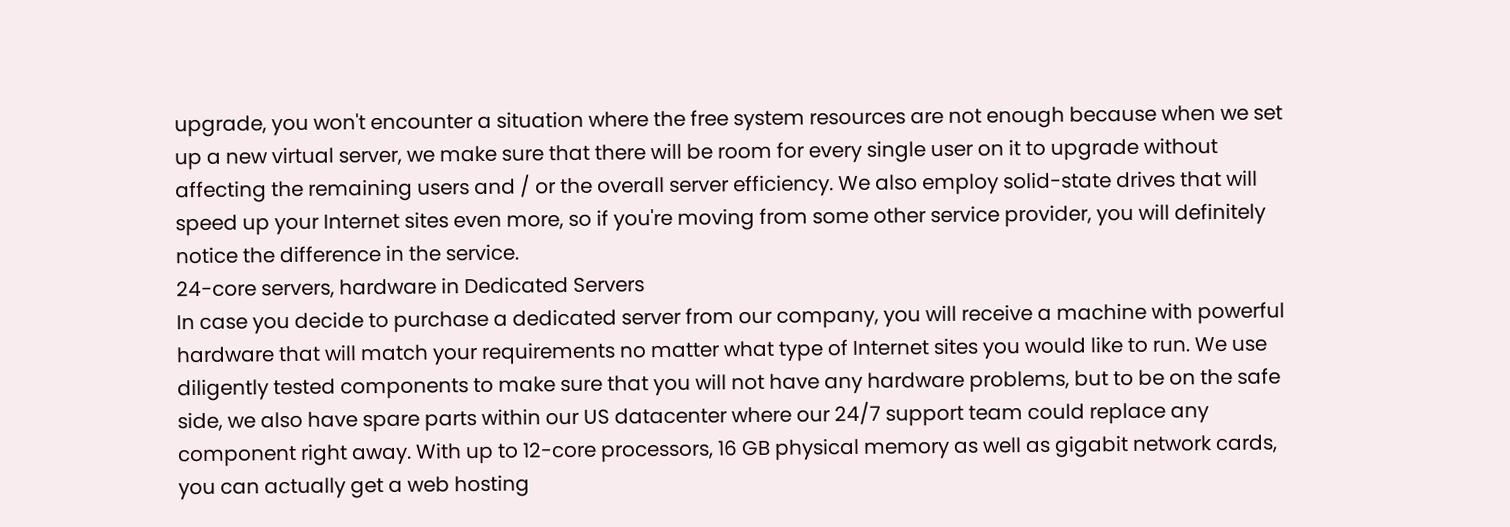upgrade, you won't encounter a situation where the free system resources are not enough because when we set up a new virtual server, we make sure that there will be room for every single user on it to upgrade without affecting the remaining users and / or the overall server efficiency. We also employ solid-state drives that will speed up your Internet sites even more, so if you're moving from some other service provider, you will definitely notice the difference in the service.
24-core servers, hardware in Dedicated Servers
In case you decide to purchase a dedicated server from our company, you will receive a machine with powerful hardware that will match your requirements no matter what type of Internet sites you would like to run. We use diligently tested components to make sure that you will not have any hardware problems, but to be on the safe side, we also have spare parts within our US datacenter where our 24/7 support team could replace any component right away. With up to 12-core processors, 16 GB physical memory as well as gigabit network cards, you can actually get a web hosting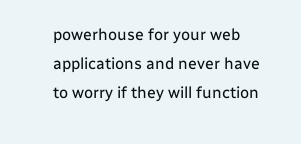powerhouse for your web applications and never have to worry if they will function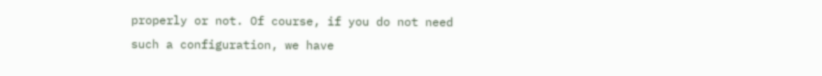properly or not. Of course, if you do not need such a configuration, we have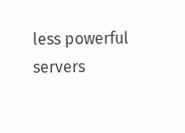less powerful servers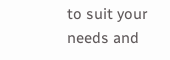to suit your needs and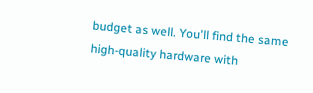budget as well. You'll find the same high-quality hardware with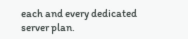each and every dedicated server plan.